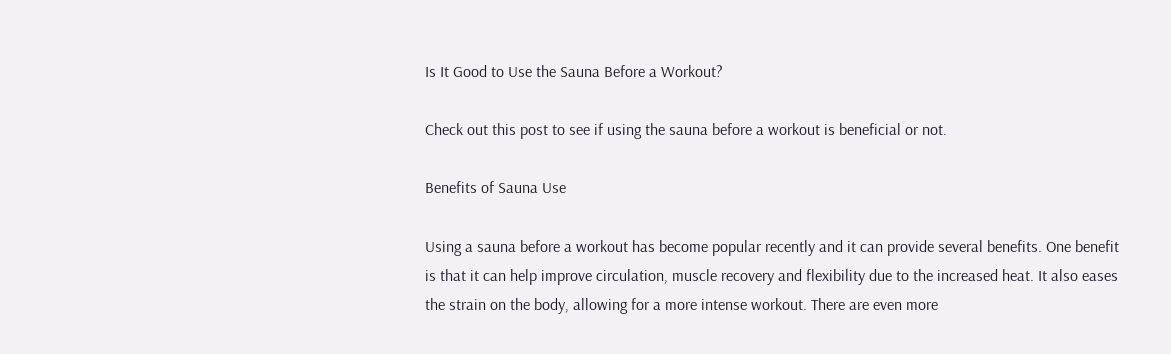Is It Good to Use the Sauna Before a Workout?

Check out this post to see if using the sauna before a workout is beneficial or not.

Benefits of Sauna Use

Using a sauna before a workout has become popular recently and it can provide several benefits. One benefit is that it can help improve circulation, muscle recovery and flexibility due to the increased heat. It also eases the strain on the body, allowing for a more intense workout. There are even more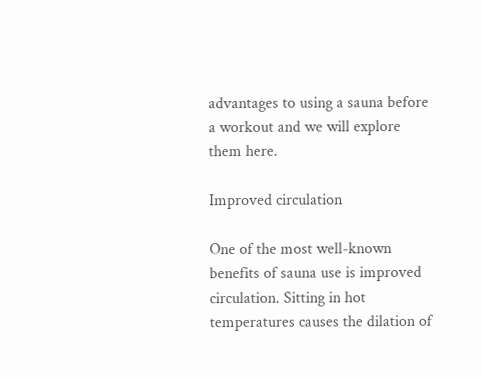advantages to using a sauna before a workout and we will explore them here.

Improved circulation

One of the most well-known benefits of sauna use is improved circulation. Sitting in hot temperatures causes the dilation of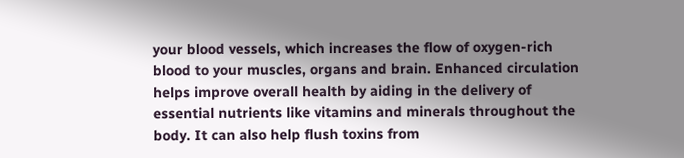your blood vessels, which increases the flow of oxygen-rich blood to your muscles, organs and brain. Enhanced circulation helps improve overall health by aiding in the delivery of essential nutrients like vitamins and minerals throughout the body. It can also help flush toxins from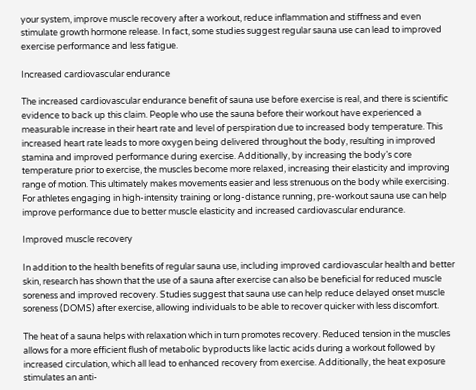your system, improve muscle recovery after a workout, reduce inflammation and stiffness and even stimulate growth hormone release. In fact, some studies suggest regular sauna use can lead to improved exercise performance and less fatigue.

Increased cardiovascular endurance

The increased cardiovascular endurance benefit of sauna use before exercise is real, and there is scientific evidence to back up this claim. People who use the sauna before their workout have experienced a measurable increase in their heart rate and level of perspiration due to increased body temperature. This increased heart rate leads to more oxygen being delivered throughout the body, resulting in improved stamina and improved performance during exercise. Additionally, by increasing the body’s core temperature prior to exercise, the muscles become more relaxed, increasing their elasticity and improving range of motion. This ultimately makes movements easier and less strenuous on the body while exercising. For athletes engaging in high-intensity training or long-distance running, pre-workout sauna use can help improve performance due to better muscle elasticity and increased cardiovascular endurance.

Improved muscle recovery

In addition to the health benefits of regular sauna use, including improved cardiovascular health and better skin, research has shown that the use of a sauna after exercise can also be beneficial for reduced muscle soreness and improved recovery. Studies suggest that sauna use can help reduce delayed onset muscle soreness (DOMS) after exercise, allowing individuals to be able to recover quicker with less discomfort.

The heat of a sauna helps with relaxation which in turn promotes recovery. Reduced tension in the muscles allows for a more efficient flush of metabolic byproducts like lactic acids during a workout followed by increased circulation, which all lead to enhanced recovery from exercise. Additionally, the heat exposure stimulates an anti-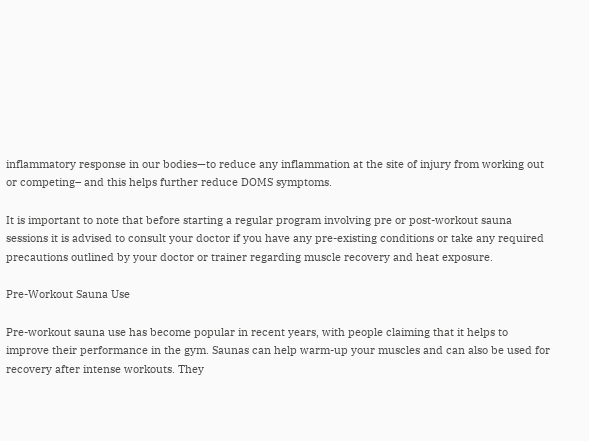inflammatory response in our bodies—to reduce any inflammation at the site of injury from working out or competing– and this helps further reduce DOMS symptoms.

It is important to note that before starting a regular program involving pre or post-workout sauna sessions it is advised to consult your doctor if you have any pre-existing conditions or take any required precautions outlined by your doctor or trainer regarding muscle recovery and heat exposure.

Pre-Workout Sauna Use

Pre-workout sauna use has become popular in recent years, with people claiming that it helps to improve their performance in the gym. Saunas can help warm-up your muscles and can also be used for recovery after intense workouts. They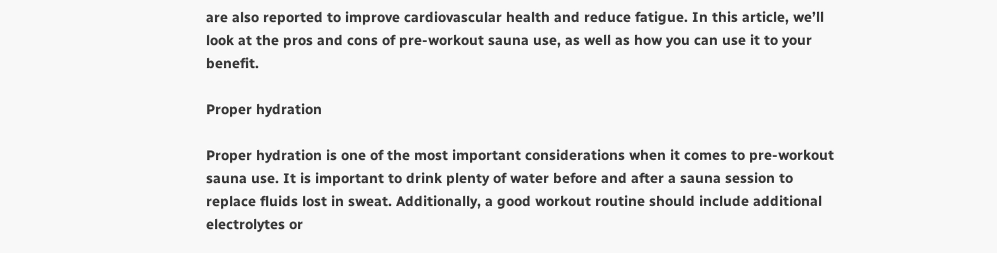are also reported to improve cardiovascular health and reduce fatigue. In this article, we’ll look at the pros and cons of pre-workout sauna use, as well as how you can use it to your benefit.

Proper hydration

Proper hydration is one of the most important considerations when it comes to pre-workout sauna use. It is important to drink plenty of water before and after a sauna session to replace fluids lost in sweat. Additionally, a good workout routine should include additional electrolytes or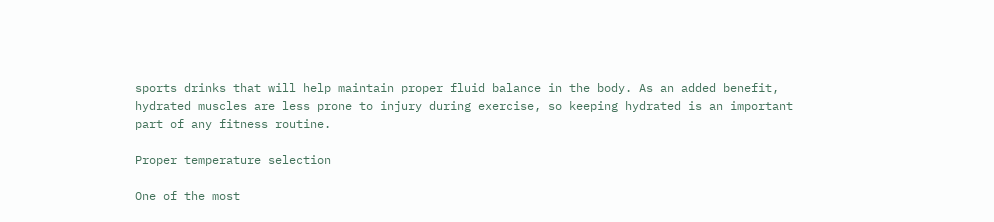sports drinks that will help maintain proper fluid balance in the body. As an added benefit, hydrated muscles are less prone to injury during exercise, so keeping hydrated is an important part of any fitness routine.

Proper temperature selection

One of the most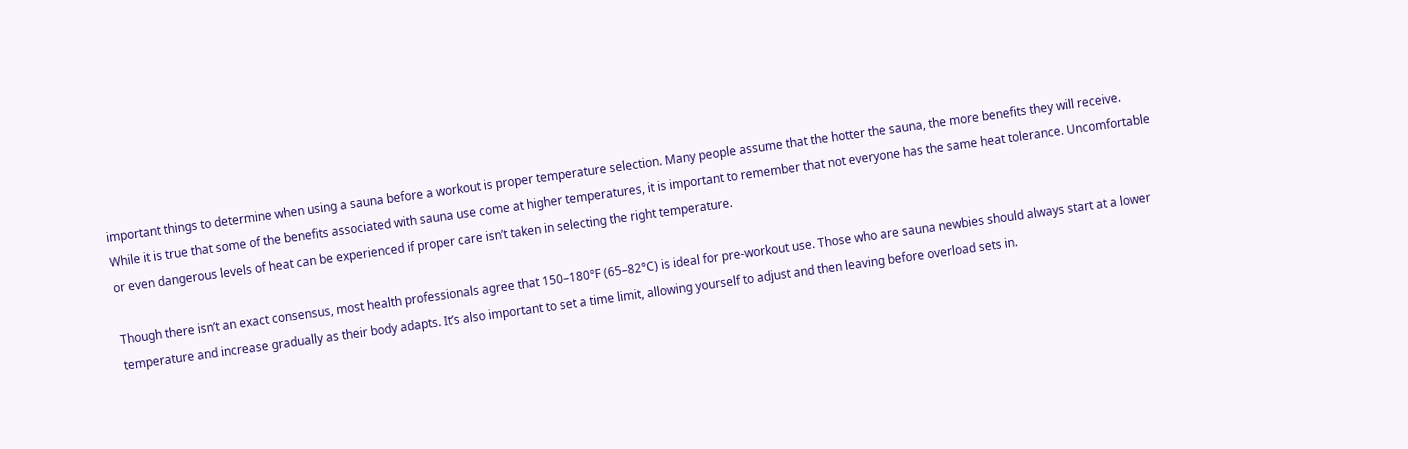important things to determine when using a sauna before a workout is proper temperature selection. Many people assume that the hotter the sauna, the more benefits they will receive. While it is true that some of the benefits associated with sauna use come at higher temperatures, it is important to remember that not everyone has the same heat tolerance. Uncomfortable or even dangerous levels of heat can be experienced if proper care isn’t taken in selecting the right temperature.

Though there isn’t an exact consensus, most health professionals agree that 150–180°F (65–82°C) is ideal for pre-workout use. Those who are sauna newbies should always start at a lower temperature and increase gradually as their body adapts. It’s also important to set a time limit, allowing yourself to adjust and then leaving before overload sets in.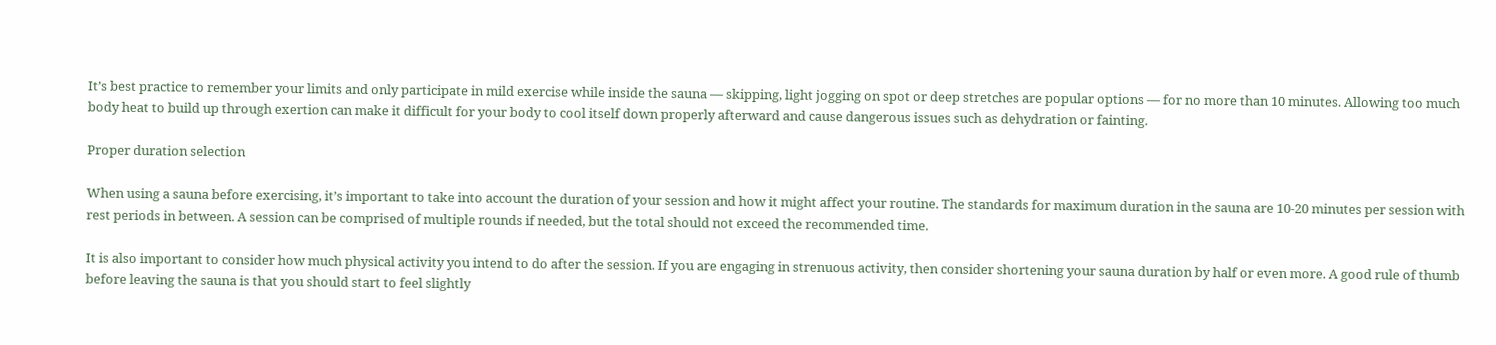It’s best practice to remember your limits and only participate in mild exercise while inside the sauna — skipping, light jogging on spot or deep stretches are popular options — for no more than 10 minutes. Allowing too much body heat to build up through exertion can make it difficult for your body to cool itself down properly afterward and cause dangerous issues such as dehydration or fainting.

Proper duration selection

When using a sauna before exercising, it’s important to take into account the duration of your session and how it might affect your routine. The standards for maximum duration in the sauna are 10-20 minutes per session with rest periods in between. A session can be comprised of multiple rounds if needed, but the total should not exceed the recommended time.

It is also important to consider how much physical activity you intend to do after the session. If you are engaging in strenuous activity, then consider shortening your sauna duration by half or even more. A good rule of thumb before leaving the sauna is that you should start to feel slightly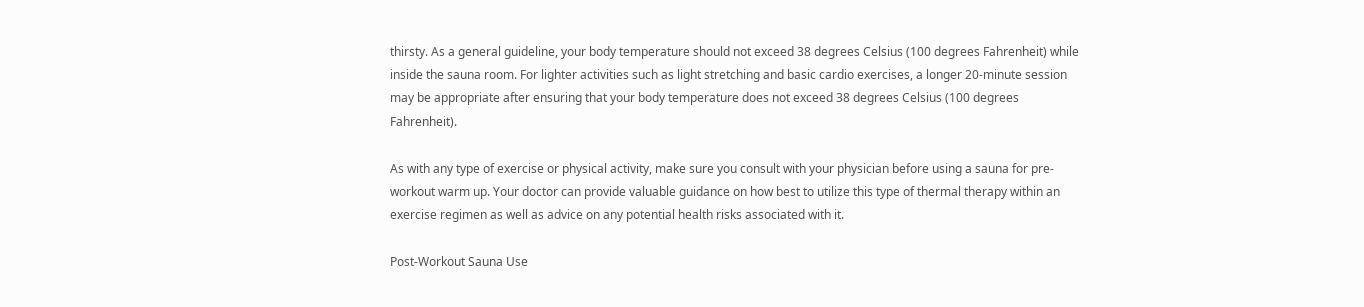thirsty. As a general guideline, your body temperature should not exceed 38 degrees Celsius (100 degrees Fahrenheit) while inside the sauna room. For lighter activities such as light stretching and basic cardio exercises, a longer 20-minute session may be appropriate after ensuring that your body temperature does not exceed 38 degrees Celsius (100 degrees Fahrenheit).

As with any type of exercise or physical activity, make sure you consult with your physician before using a sauna for pre-workout warm up. Your doctor can provide valuable guidance on how best to utilize this type of thermal therapy within an exercise regimen as well as advice on any potential health risks associated with it.

Post-Workout Sauna Use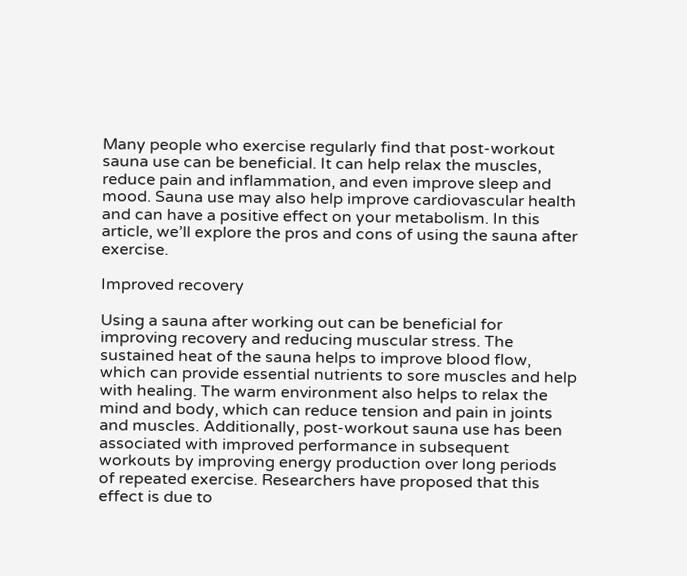Many people who exercise regularly find that post-workout sauna use can be beneficial. It can help relax the muscles, reduce pain and inflammation, and even improve sleep and mood. Sauna use may also help improve cardiovascular health and can have a positive effect on your metabolism. In this article, we’ll explore the pros and cons of using the sauna after exercise.

Improved recovery

Using a sauna after working out can be beneficial for improving recovery and reducing muscular stress. The sustained heat of the sauna helps to improve blood flow, which can provide essential nutrients to sore muscles and help with healing. The warm environment also helps to relax the mind and body, which can reduce tension and pain in joints and muscles. Additionally, post-workout sauna use has been associated with improved performance in subsequent workouts by improving energy production over long periods of repeated exercise. Researchers have proposed that this effect is due to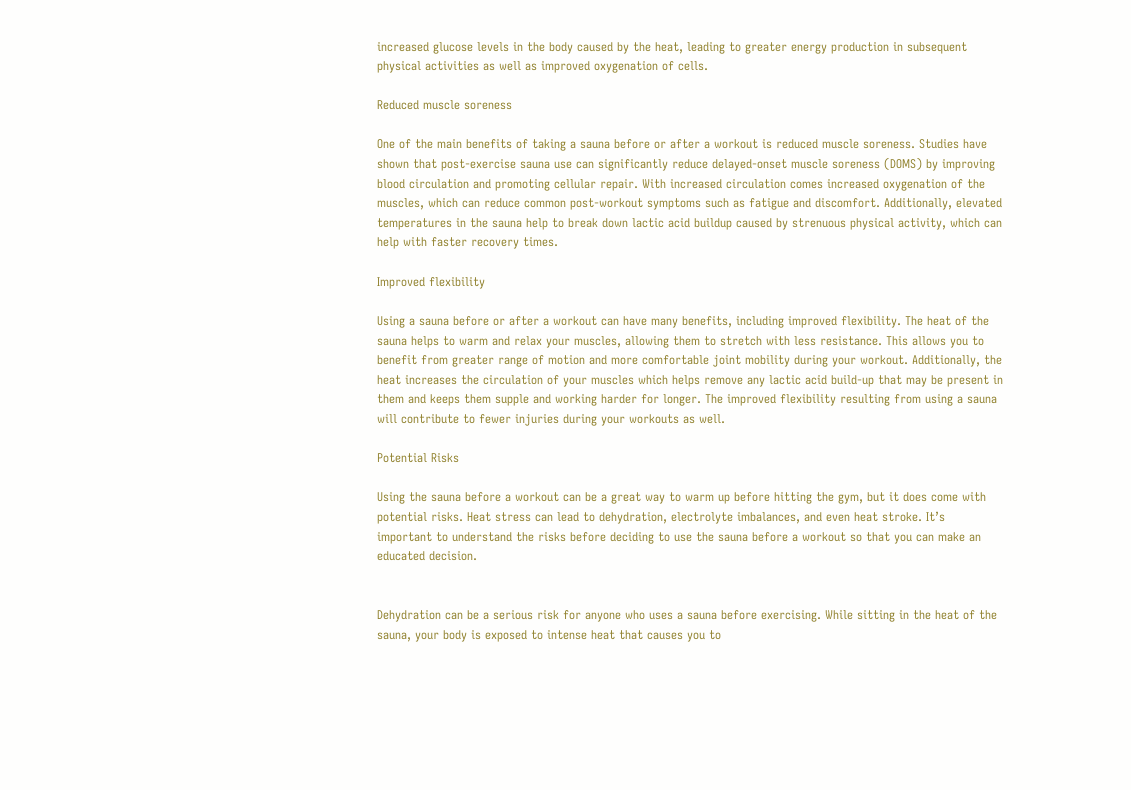increased glucose levels in the body caused by the heat, leading to greater energy production in subsequent physical activities as well as improved oxygenation of cells.

Reduced muscle soreness

One of the main benefits of taking a sauna before or after a workout is reduced muscle soreness. Studies have shown that post-exercise sauna use can significantly reduce delayed-onset muscle soreness (DOMS) by improving blood circulation and promoting cellular repair. With increased circulation comes increased oxygenation of the muscles, which can reduce common post-workout symptoms such as fatigue and discomfort. Additionally, elevated temperatures in the sauna help to break down lactic acid buildup caused by strenuous physical activity, which can help with faster recovery times.

Improved flexibility

Using a sauna before or after a workout can have many benefits, including improved flexibility. The heat of the sauna helps to warm and relax your muscles, allowing them to stretch with less resistance. This allows you to benefit from greater range of motion and more comfortable joint mobility during your workout. Additionally, the heat increases the circulation of your muscles which helps remove any lactic acid build-up that may be present in them and keeps them supple and working harder for longer. The improved flexibility resulting from using a sauna will contribute to fewer injuries during your workouts as well.

Potential Risks

Using the sauna before a workout can be a great way to warm up before hitting the gym, but it does come with potential risks. Heat stress can lead to dehydration, electrolyte imbalances, and even heat stroke. It’s important to understand the risks before deciding to use the sauna before a workout so that you can make an educated decision.


Dehydration can be a serious risk for anyone who uses a sauna before exercising. While sitting in the heat of the sauna, your body is exposed to intense heat that causes you to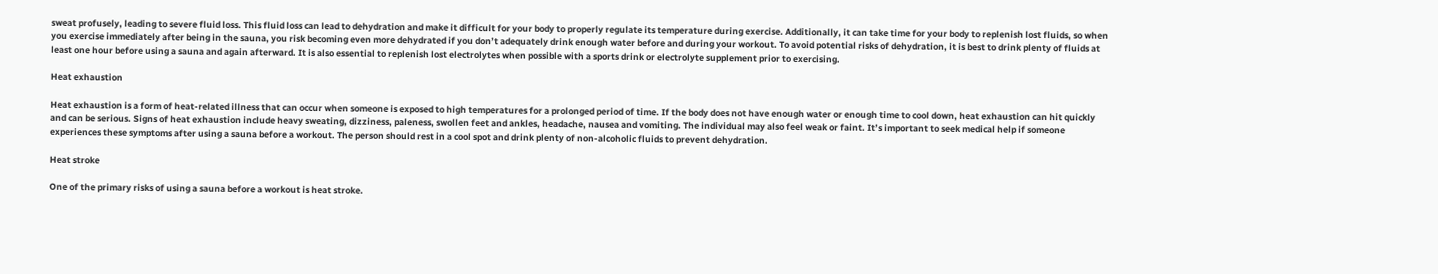sweat profusely, leading to severe fluid loss. This fluid loss can lead to dehydration and make it difficult for your body to properly regulate its temperature during exercise. Additionally, it can take time for your body to replenish lost fluids, so when you exercise immediately after being in the sauna, you risk becoming even more dehydrated if you don’t adequately drink enough water before and during your workout. To avoid potential risks of dehydration, it is best to drink plenty of fluids at least one hour before using a sauna and again afterward. It is also essential to replenish lost electrolytes when possible with a sports drink or electrolyte supplement prior to exercising.

Heat exhaustion

Heat exhaustion is a form of heat-related illness that can occur when someone is exposed to high temperatures for a prolonged period of time. If the body does not have enough water or enough time to cool down, heat exhaustion can hit quickly and can be serious. Signs of heat exhaustion include heavy sweating, dizziness, paleness, swollen feet and ankles, headache, nausea and vomiting. The individual may also feel weak or faint. It’s important to seek medical help if someone experiences these symptoms after using a sauna before a workout. The person should rest in a cool spot and drink plenty of non-alcoholic fluids to prevent dehydration.

Heat stroke

One of the primary risks of using a sauna before a workout is heat stroke.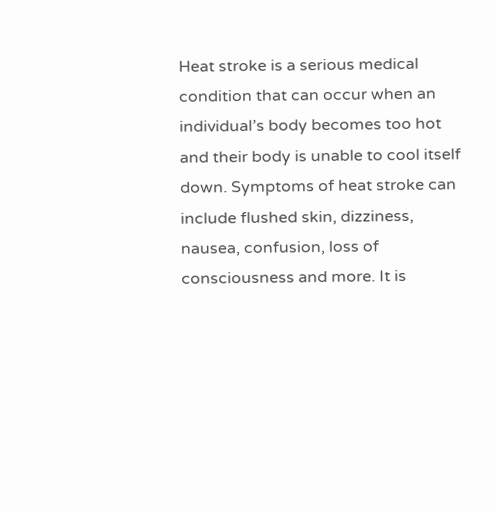Heat stroke is a serious medical condition that can occur when an individual’s body becomes too hot and their body is unable to cool itself down. Symptoms of heat stroke can include flushed skin, dizziness, nausea, confusion, loss of consciousness and more. It is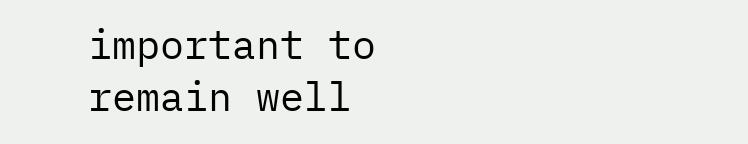important to remain well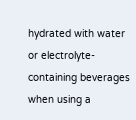hydrated with water or electrolyte-containing beverages when using a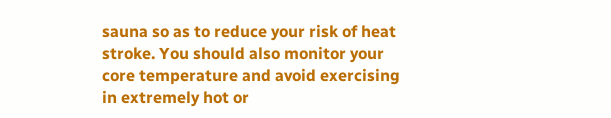sauna so as to reduce your risk of heat stroke. You should also monitor your core temperature and avoid exercising in extremely hot or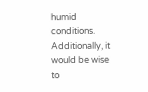humid conditions. Additionally, it would be wise to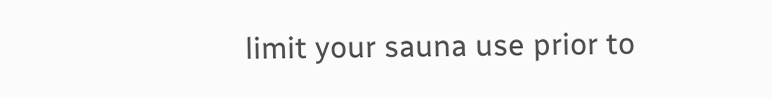limit your sauna use prior to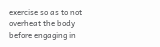exercise so as to not overheat the body before engaging in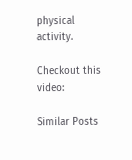physical activity.

Checkout this video:

Similar Posts